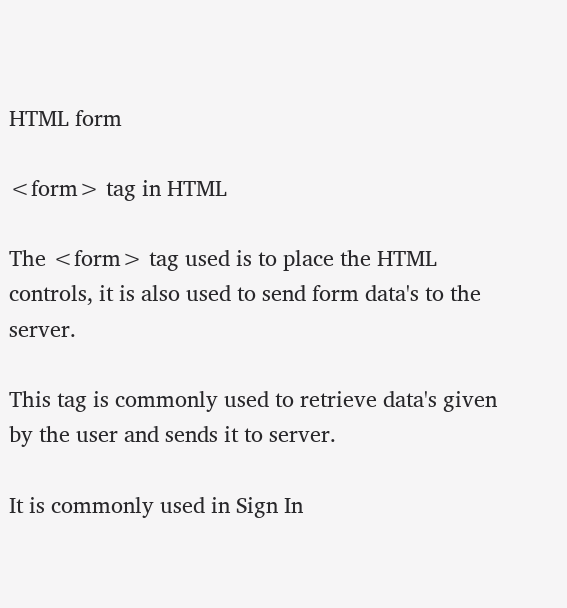HTML form

<form> tag in HTML

The <form> tag used is to place the HTML controls, it is also used to send form data's to the server.

This tag is commonly used to retrieve data's given by the user and sends it to server.

It is commonly used in Sign In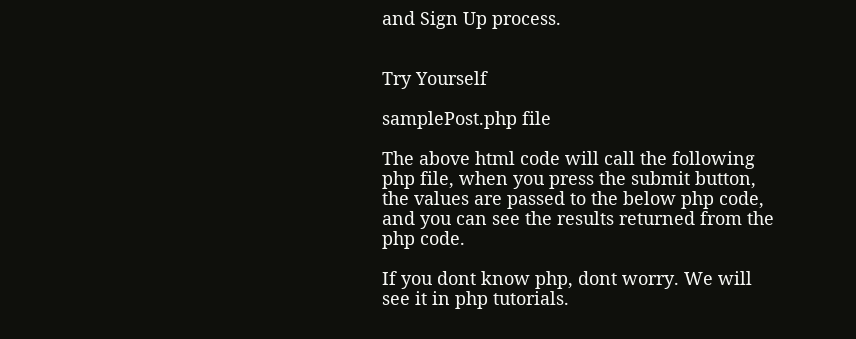and Sign Up process.


Try Yourself

samplePost.php file

The above html code will call the following php file, when you press the submit button, the values are passed to the below php code, and you can see the results returned from the php code.

If you dont know php, dont worry. We will see it in php tutorials.